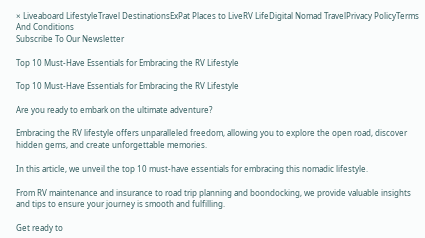× Liveaboard LifestyleTravel DestinationsExPat Places to LiveRV LifeDigital Nomad TravelPrivacy PolicyTerms And Conditions
Subscribe To Our Newsletter

Top 10 Must-Have Essentials for Embracing the RV Lifestyle

Top 10 Must-Have Essentials for Embracing the RV Lifestyle

Are you ready to embark on the ultimate adventure?

Embracing the RV lifestyle offers unparalleled freedom, allowing you to explore the open road, discover hidden gems, and create unforgettable memories.

In this article, we unveil the top 10 must-have essentials for embracing this nomadic lifestyle.

From RV maintenance and insurance to road trip planning and boondocking, we provide valuable insights and tips to ensure your journey is smooth and fulfilling.

Get ready to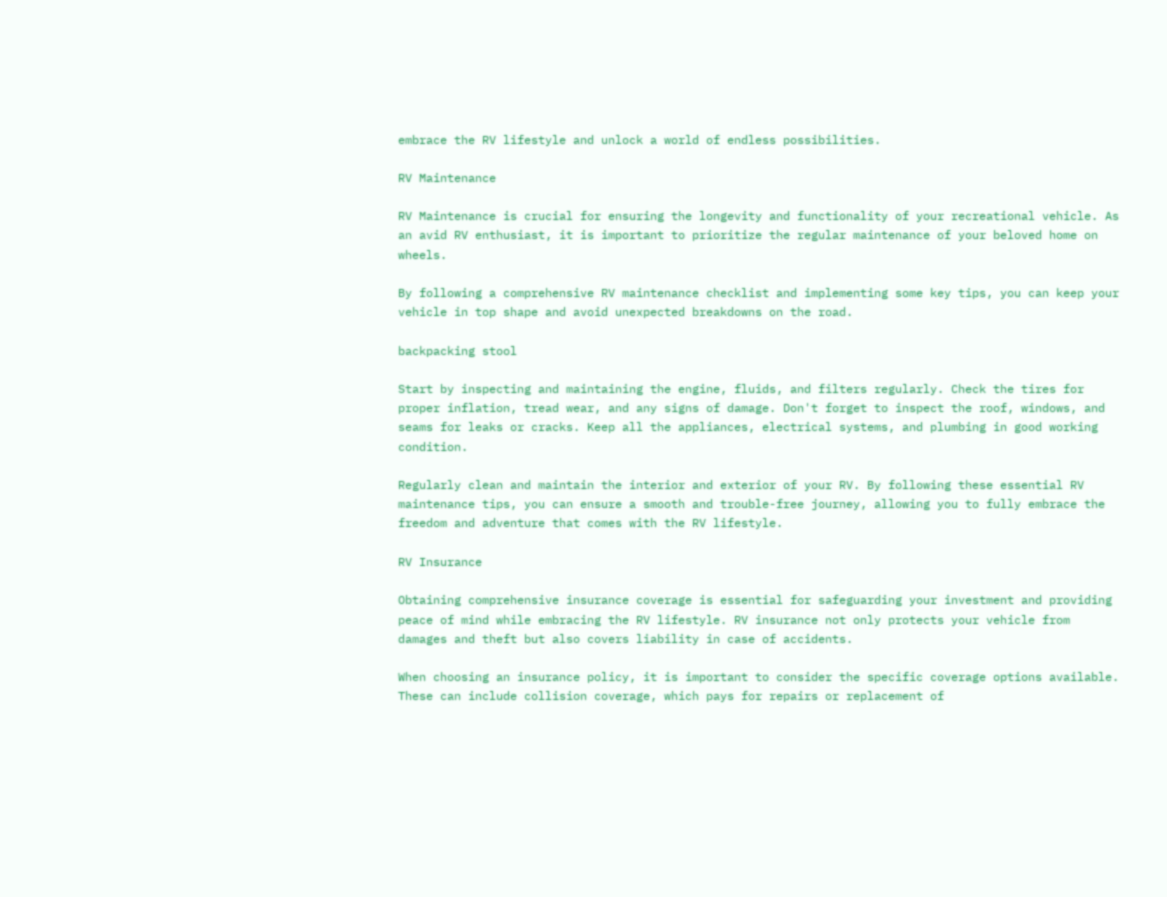embrace the RV lifestyle and unlock a world of endless possibilities.

RV Maintenance

RV Maintenance is crucial for ensuring the longevity and functionality of your recreational vehicle. As an avid RV enthusiast, it is important to prioritize the regular maintenance of your beloved home on wheels.

By following a comprehensive RV maintenance checklist and implementing some key tips, you can keep your vehicle in top shape and avoid unexpected breakdowns on the road.

backpacking stool

Start by inspecting and maintaining the engine, fluids, and filters regularly. Check the tires for proper inflation, tread wear, and any signs of damage. Don't forget to inspect the roof, windows, and seams for leaks or cracks. Keep all the appliances, electrical systems, and plumbing in good working condition.

Regularly clean and maintain the interior and exterior of your RV. By following these essential RV maintenance tips, you can ensure a smooth and trouble-free journey, allowing you to fully embrace the freedom and adventure that comes with the RV lifestyle.

RV Insurance

Obtaining comprehensive insurance coverage is essential for safeguarding your investment and providing peace of mind while embracing the RV lifestyle. RV insurance not only protects your vehicle from damages and theft but also covers liability in case of accidents.

When choosing an insurance policy, it is important to consider the specific coverage options available. These can include collision coverage, which pays for repairs or replacement of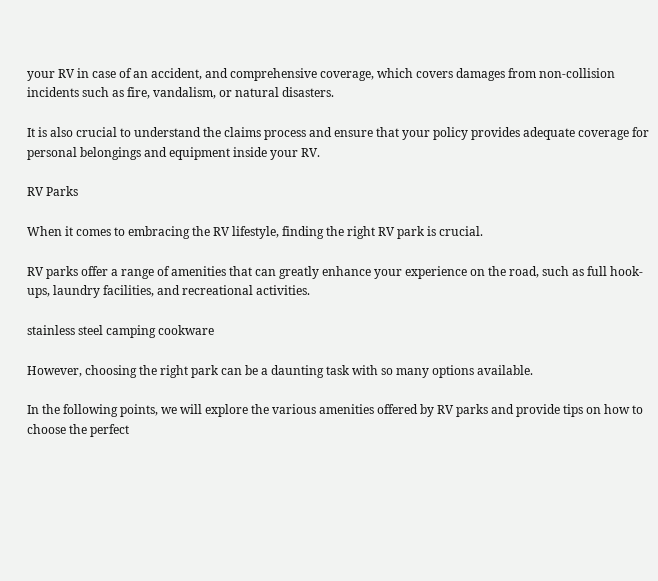your RV in case of an accident, and comprehensive coverage, which covers damages from non-collision incidents such as fire, vandalism, or natural disasters.

It is also crucial to understand the claims process and ensure that your policy provides adequate coverage for personal belongings and equipment inside your RV.

RV Parks

When it comes to embracing the RV lifestyle, finding the right RV park is crucial.

RV parks offer a range of amenities that can greatly enhance your experience on the road, such as full hook-ups, laundry facilities, and recreational activities.

stainless steel camping cookware

However, choosing the right park can be a daunting task with so many options available.

In the following points, we will explore the various amenities offered by RV parks and provide tips on how to choose the perfect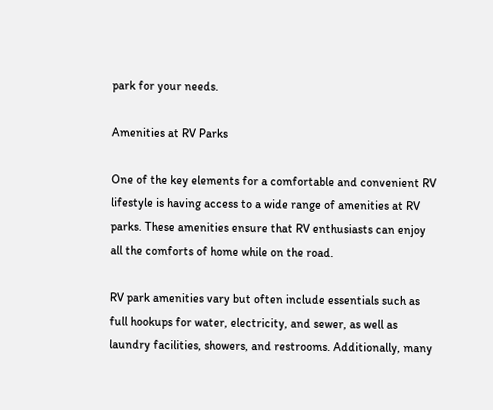park for your needs.

Amenities at RV Parks

One of the key elements for a comfortable and convenient RV lifestyle is having access to a wide range of amenities at RV parks. These amenities ensure that RV enthusiasts can enjoy all the comforts of home while on the road.

RV park amenities vary but often include essentials such as full hookups for water, electricity, and sewer, as well as laundry facilities, showers, and restrooms. Additionally, many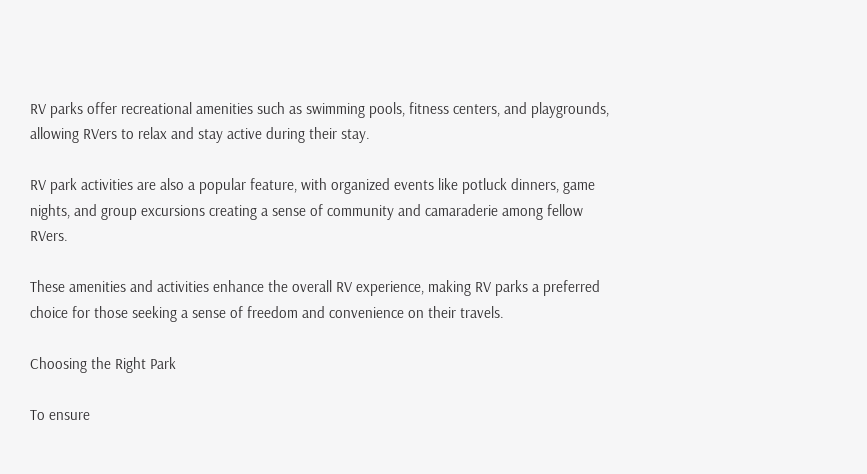RV parks offer recreational amenities such as swimming pools, fitness centers, and playgrounds, allowing RVers to relax and stay active during their stay.

RV park activities are also a popular feature, with organized events like potluck dinners, game nights, and group excursions creating a sense of community and camaraderie among fellow RVers.

These amenities and activities enhance the overall RV experience, making RV parks a preferred choice for those seeking a sense of freedom and convenience on their travels.

Choosing the Right Park

To ensure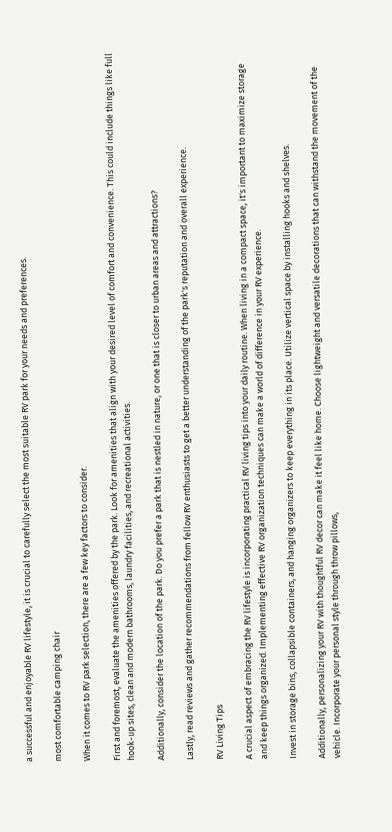a successful and enjoyable RV lifestyle, it is crucial to carefully select the most suitable RV park for your needs and preferences.

most comfortable camping chair

When it comes to RV park selection, there are a few key factors to consider.

First and foremost, evaluate the amenities offered by the park. Look for amenities that align with your desired level of comfort and convenience. This could include things like full hook-up sites, clean and modern bathrooms, laundry facilities, and recreational activities.

Additionally, consider the location of the park. Do you prefer a park that is nestled in nature, or one that is closer to urban areas and attractions?

Lastly, read reviews and gather recommendations from fellow RV enthusiasts to get a better understanding of the park's reputation and overall experience.

RV Living Tips

A crucial aspect of embracing the RV lifestyle is incorporating practical RV living tips into your daily routine. When living in a compact space, it's important to maximize storage and keep things organized. Implementing effective RV organization techniques can make a world of difference in your RV experience.

Invest in storage bins, collapsible containers, and hanging organizers to keep everything in its place. Utilize vertical space by installing hooks and shelves.

Additionally, personalizing your RV with thoughtful RV decor can make it feel like home. Choose lightweight and versatile decorations that can withstand the movement of the vehicle. Incorporate your personal style through throw pillows,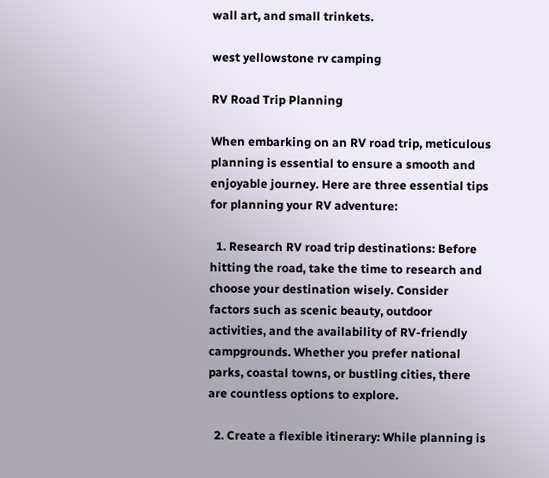wall art, and small trinkets.

west yellowstone rv camping

RV Road Trip Planning

When embarking on an RV road trip, meticulous planning is essential to ensure a smooth and enjoyable journey. Here are three essential tips for planning your RV adventure:

  1. Research RV road trip destinations: Before hitting the road, take the time to research and choose your destination wisely. Consider factors such as scenic beauty, outdoor activities, and the availability of RV-friendly campgrounds. Whether you prefer national parks, coastal towns, or bustling cities, there are countless options to explore.

  2. Create a flexible itinerary: While planning is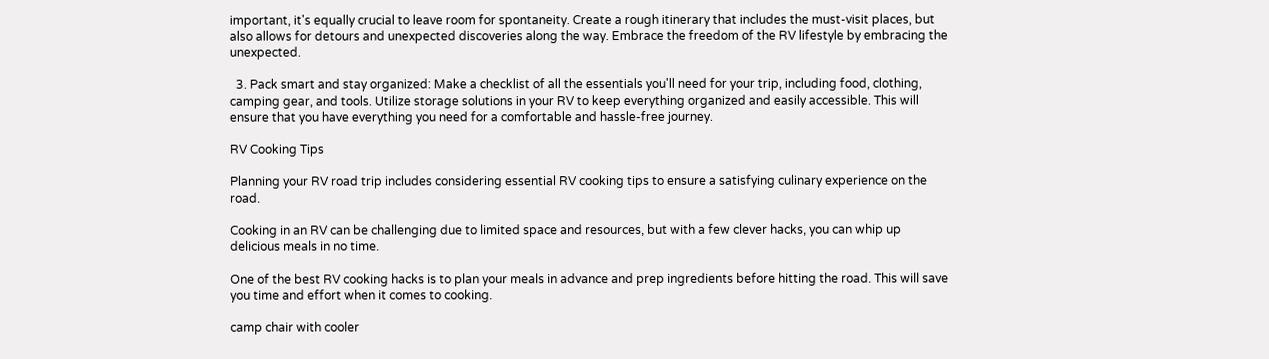important, it's equally crucial to leave room for spontaneity. Create a rough itinerary that includes the must-visit places, but also allows for detours and unexpected discoveries along the way. Embrace the freedom of the RV lifestyle by embracing the unexpected.

  3. Pack smart and stay organized: Make a checklist of all the essentials you'll need for your trip, including food, clothing, camping gear, and tools. Utilize storage solutions in your RV to keep everything organized and easily accessible. This will ensure that you have everything you need for a comfortable and hassle-free journey.

RV Cooking Tips

Planning your RV road trip includes considering essential RV cooking tips to ensure a satisfying culinary experience on the road.

Cooking in an RV can be challenging due to limited space and resources, but with a few clever hacks, you can whip up delicious meals in no time.

One of the best RV cooking hacks is to plan your meals in advance and prep ingredients before hitting the road. This will save you time and effort when it comes to cooking.

camp chair with cooler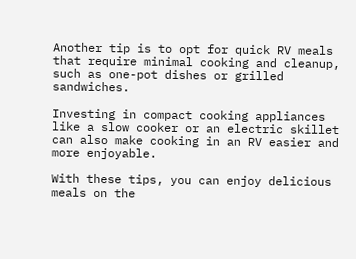Another tip is to opt for quick RV meals that require minimal cooking and cleanup, such as one-pot dishes or grilled sandwiches.

Investing in compact cooking appliances like a slow cooker or an electric skillet can also make cooking in an RV easier and more enjoyable.

With these tips, you can enjoy delicious meals on the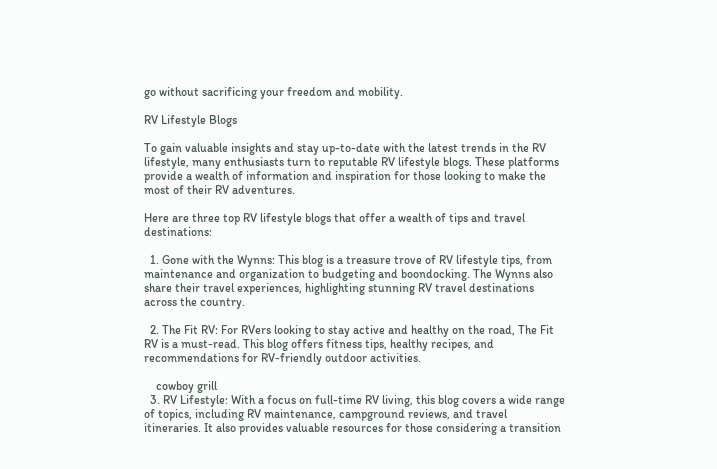go without sacrificing your freedom and mobility.

RV Lifestyle Blogs

To gain valuable insights and stay up-to-date with the latest trends in the RV lifestyle, many enthusiasts turn to reputable RV lifestyle blogs. These platforms provide a wealth of information and inspiration for those looking to make the most of their RV adventures.

Here are three top RV lifestyle blogs that offer a wealth of tips and travel destinations:

  1. Gone with the Wynns: This blog is a treasure trove of RV lifestyle tips, from maintenance and organization to budgeting and boondocking. The Wynns also share their travel experiences, highlighting stunning RV travel destinations across the country.

  2. The Fit RV: For RVers looking to stay active and healthy on the road, The Fit RV is a must-read. This blog offers fitness tips, healthy recipes, and recommendations for RV-friendly outdoor activities.

    cowboy grill
  3. RV Lifestyle: With a focus on full-time RV living, this blog covers a wide range of topics, including RV maintenance, campground reviews, and travel itineraries. It also provides valuable resources for those considering a transition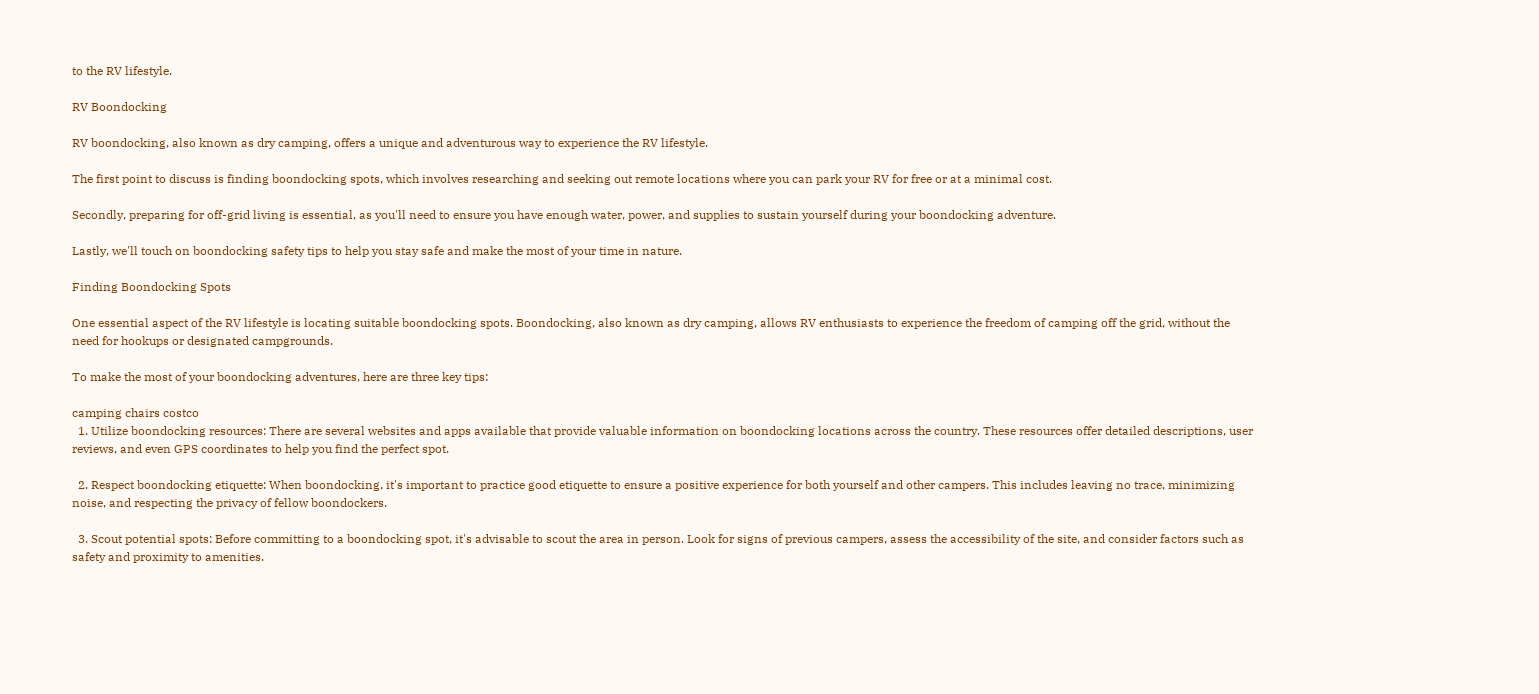to the RV lifestyle.

RV Boondocking

RV boondocking, also known as dry camping, offers a unique and adventurous way to experience the RV lifestyle.

The first point to discuss is finding boondocking spots, which involves researching and seeking out remote locations where you can park your RV for free or at a minimal cost.

Secondly, preparing for off-grid living is essential, as you'll need to ensure you have enough water, power, and supplies to sustain yourself during your boondocking adventure.

Lastly, we'll touch on boondocking safety tips to help you stay safe and make the most of your time in nature.

Finding Boondocking Spots

One essential aspect of the RV lifestyle is locating suitable boondocking spots. Boondocking, also known as dry camping, allows RV enthusiasts to experience the freedom of camping off the grid, without the need for hookups or designated campgrounds.

To make the most of your boondocking adventures, here are three key tips:

camping chairs costco
  1. Utilize boondocking resources: There are several websites and apps available that provide valuable information on boondocking locations across the country. These resources offer detailed descriptions, user reviews, and even GPS coordinates to help you find the perfect spot.

  2. Respect boondocking etiquette: When boondocking, it's important to practice good etiquette to ensure a positive experience for both yourself and other campers. This includes leaving no trace, minimizing noise, and respecting the privacy of fellow boondockers.

  3. Scout potential spots: Before committing to a boondocking spot, it's advisable to scout the area in person. Look for signs of previous campers, assess the accessibility of the site, and consider factors such as safety and proximity to amenities.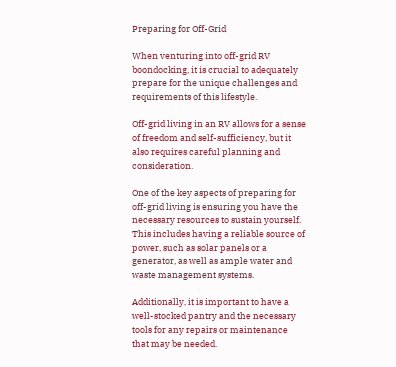Preparing for Off-Grid

When venturing into off-grid RV boondocking, it is crucial to adequately prepare for the unique challenges and requirements of this lifestyle.

Off-grid living in an RV allows for a sense of freedom and self-sufficiency, but it also requires careful planning and consideration.

One of the key aspects of preparing for off-grid living is ensuring you have the necessary resources to sustain yourself. This includes having a reliable source of power, such as solar panels or a generator, as well as ample water and waste management systems.

Additionally, it is important to have a well-stocked pantry and the necessary tools for any repairs or maintenance that may be needed.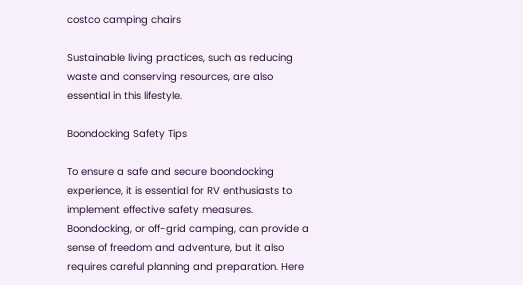costco camping chairs

Sustainable living practices, such as reducing waste and conserving resources, are also essential in this lifestyle.

Boondocking Safety Tips

To ensure a safe and secure boondocking experience, it is essential for RV enthusiasts to implement effective safety measures. Boondocking, or off-grid camping, can provide a sense of freedom and adventure, but it also requires careful planning and preparation. Here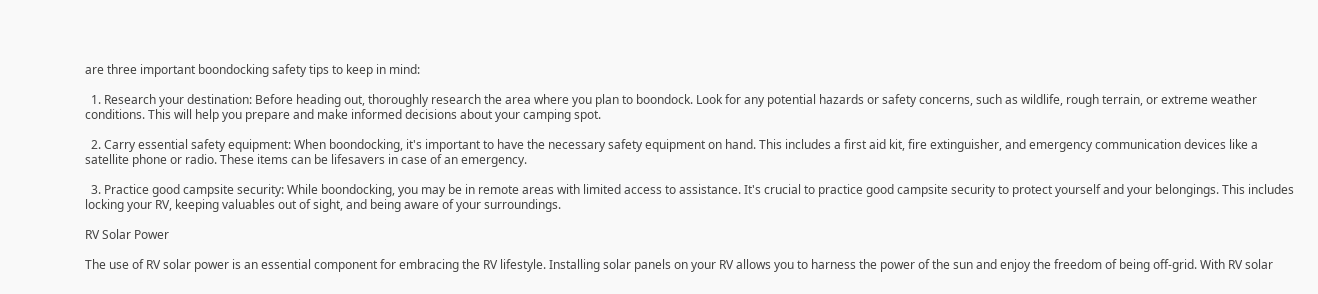are three important boondocking safety tips to keep in mind:

  1. Research your destination: Before heading out, thoroughly research the area where you plan to boondock. Look for any potential hazards or safety concerns, such as wildlife, rough terrain, or extreme weather conditions. This will help you prepare and make informed decisions about your camping spot.

  2. Carry essential safety equipment: When boondocking, it's important to have the necessary safety equipment on hand. This includes a first aid kit, fire extinguisher, and emergency communication devices like a satellite phone or radio. These items can be lifesavers in case of an emergency.

  3. Practice good campsite security: While boondocking, you may be in remote areas with limited access to assistance. It's crucial to practice good campsite security to protect yourself and your belongings. This includes locking your RV, keeping valuables out of sight, and being aware of your surroundings.

RV Solar Power

The use of RV solar power is an essential component for embracing the RV lifestyle. Installing solar panels on your RV allows you to harness the power of the sun and enjoy the freedom of being off-grid. With RV solar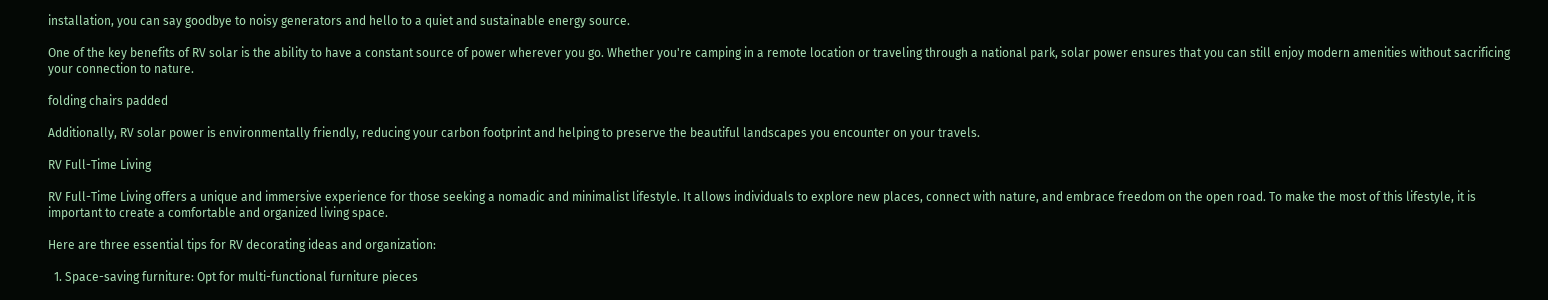installation, you can say goodbye to noisy generators and hello to a quiet and sustainable energy source.

One of the key benefits of RV solar is the ability to have a constant source of power wherever you go. Whether you're camping in a remote location or traveling through a national park, solar power ensures that you can still enjoy modern amenities without sacrificing your connection to nature.

folding chairs padded

Additionally, RV solar power is environmentally friendly, reducing your carbon footprint and helping to preserve the beautiful landscapes you encounter on your travels.

RV Full-Time Living

RV Full-Time Living offers a unique and immersive experience for those seeking a nomadic and minimalist lifestyle. It allows individuals to explore new places, connect with nature, and embrace freedom on the open road. To make the most of this lifestyle, it is important to create a comfortable and organized living space.

Here are three essential tips for RV decorating ideas and organization:

  1. Space-saving furniture: Opt for multi-functional furniture pieces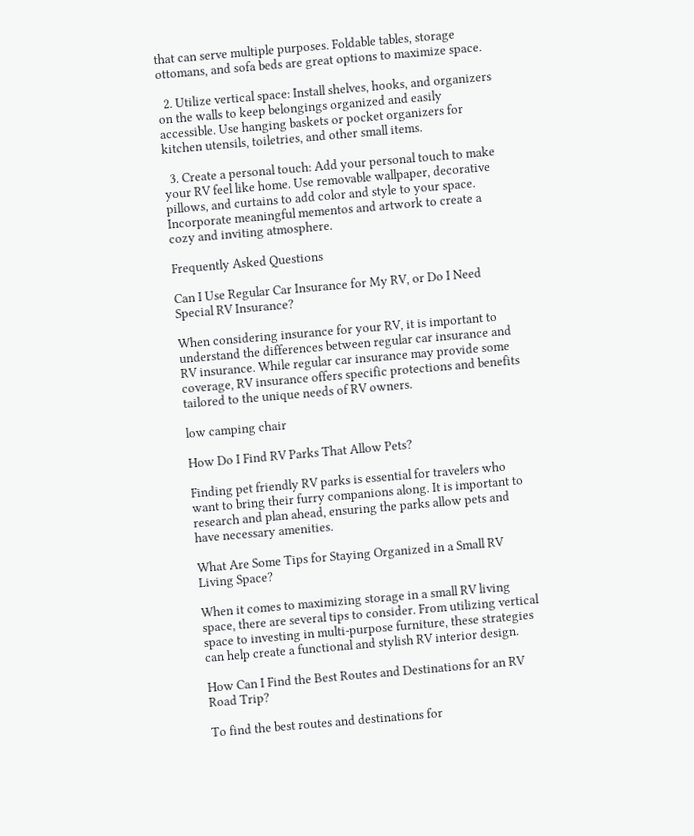that can serve multiple purposes. Foldable tables, storage ottomans, and sofa beds are great options to maximize space.

  2. Utilize vertical space: Install shelves, hooks, and organizers on the walls to keep belongings organized and easily accessible. Use hanging baskets or pocket organizers for kitchen utensils, toiletries, and other small items.

  3. Create a personal touch: Add your personal touch to make your RV feel like home. Use removable wallpaper, decorative pillows, and curtains to add color and style to your space. Incorporate meaningful mementos and artwork to create a cozy and inviting atmosphere.

Frequently Asked Questions

Can I Use Regular Car Insurance for My RV, or Do I Need Special RV Insurance?

When considering insurance for your RV, it is important to understand the differences between regular car insurance and RV insurance. While regular car insurance may provide some coverage, RV insurance offers specific protections and benefits tailored to the unique needs of RV owners.

low camping chair

How Do I Find RV Parks That Allow Pets?

Finding pet friendly RV parks is essential for travelers who want to bring their furry companions along. It is important to research and plan ahead, ensuring the parks allow pets and have necessary amenities.

What Are Some Tips for Staying Organized in a Small RV Living Space?

When it comes to maximizing storage in a small RV living space, there are several tips to consider. From utilizing vertical space to investing in multi-purpose furniture, these strategies can help create a functional and stylish RV interior design.

How Can I Find the Best Routes and Destinations for an RV Road Trip?

To find the best routes and destinations for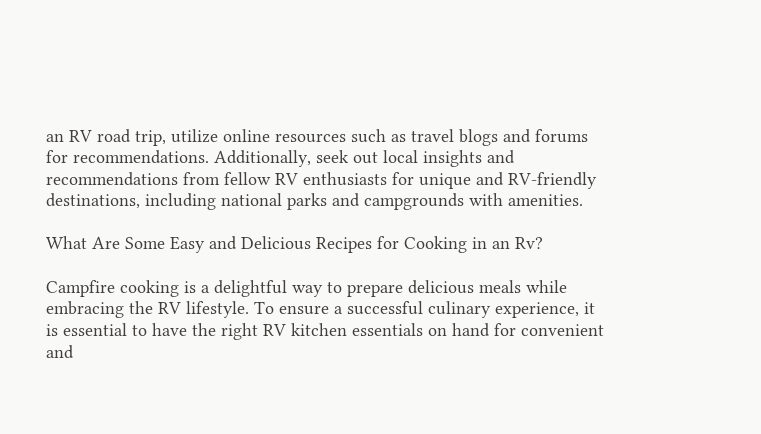an RV road trip, utilize online resources such as travel blogs and forums for recommendations. Additionally, seek out local insights and recommendations from fellow RV enthusiasts for unique and RV-friendly destinations, including national parks and campgrounds with amenities.

What Are Some Easy and Delicious Recipes for Cooking in an Rv?

Campfire cooking is a delightful way to prepare delicious meals while embracing the RV lifestyle. To ensure a successful culinary experience, it is essential to have the right RV kitchen essentials on hand for convenient and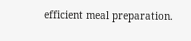efficient meal preparation.